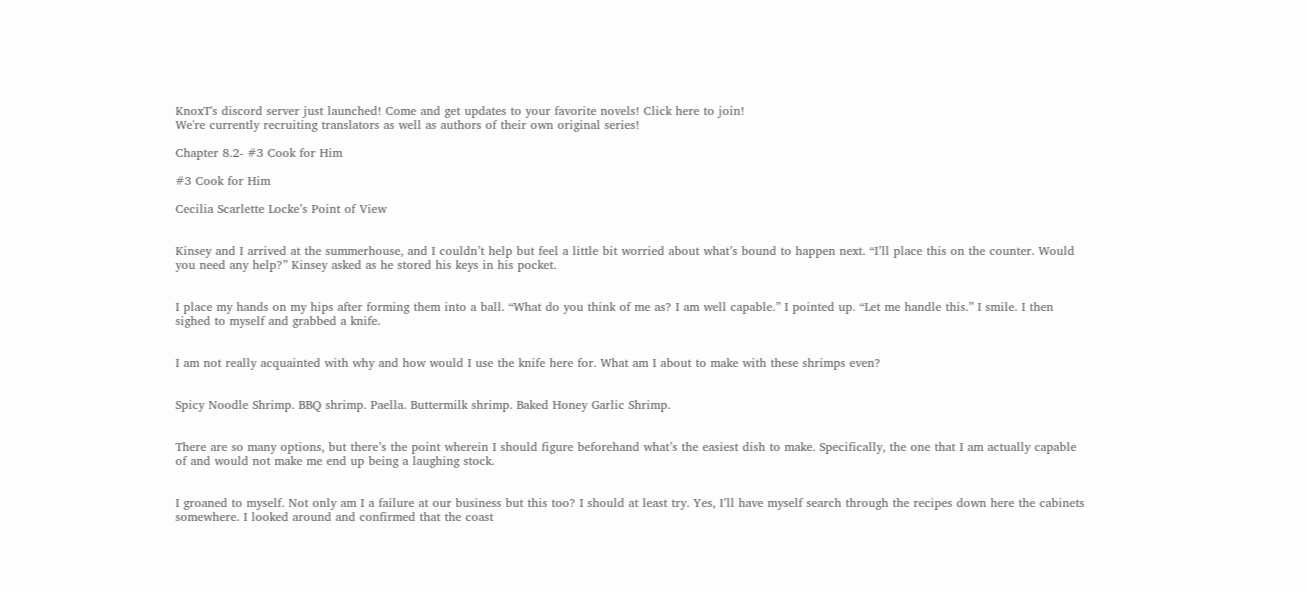KnoxT's discord server just launched! Come and get updates to your favorite novels! Click here to join!
We're currently recruiting translators as well as authors of their own original series!

Chapter 8.2- #3 Cook for Him

#3 Cook for Him

Cecilia Scarlette Locke’s Point of View


Kinsey and I arrived at the summerhouse, and I couldn’t help but feel a little bit worried about what’s bound to happen next. “I’ll place this on the counter. Would you need any help?” Kinsey asked as he stored his keys in his pocket.


I place my hands on my hips after forming them into a ball. “What do you think of me as? I am well capable.” I pointed up. “Let me handle this.” I smile. I then sighed to myself and grabbed a knife.


I am not really acquainted with why and how would I use the knife here for. What am I about to make with these shrimps even?


Spicy Noodle Shrimp. BBQ shrimp. Paella. Buttermilk shrimp. Baked Honey Garlic Shrimp.


There are so many options, but there’s the point wherein I should figure beforehand what’s the easiest dish to make. Specifically, the one that I am actually capable of and would not make me end up being a laughing stock.


I groaned to myself. Not only am I a failure at our business but this too? I should at least try. Yes, I’ll have myself search through the recipes down here the cabinets somewhere. I looked around and confirmed that the coast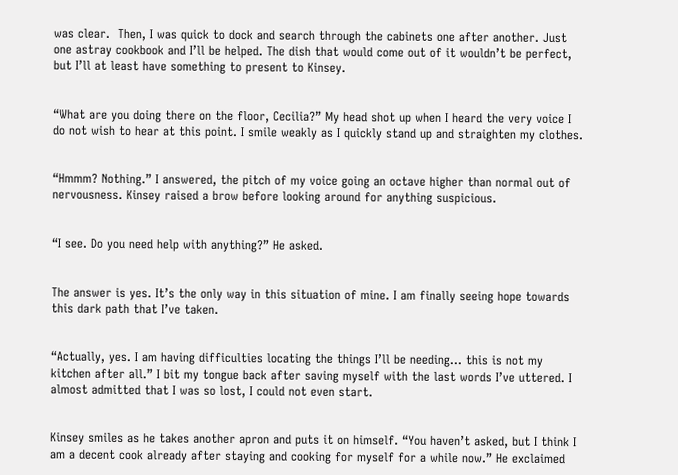was clear.  Then, I was quick to dock and search through the cabinets one after another. Just one astray cookbook and I’ll be helped. The dish that would come out of it wouldn’t be perfect, but I’ll at least have something to present to Kinsey.


“What are you doing there on the floor, Cecilia?” My head shot up when I heard the very voice I do not wish to hear at this point. I smile weakly as I quickly stand up and straighten my clothes.


“Hmmm? Nothing.” I answered, the pitch of my voice going an octave higher than normal out of nervousness. Kinsey raised a brow before looking around for anything suspicious.


“I see. Do you need help with anything?” He asked.


The answer is yes. It’s the only way in this situation of mine. I am finally seeing hope towards this dark path that I’ve taken.


“Actually, yes. I am having difficulties locating the things I’ll be needing… this is not my kitchen after all.” I bit my tongue back after saving myself with the last words I’ve uttered. I almost admitted that I was so lost, I could not even start.


Kinsey smiles as he takes another apron and puts it on himself. “You haven’t asked, but I think I am a decent cook already after staying and cooking for myself for a while now.” He exclaimed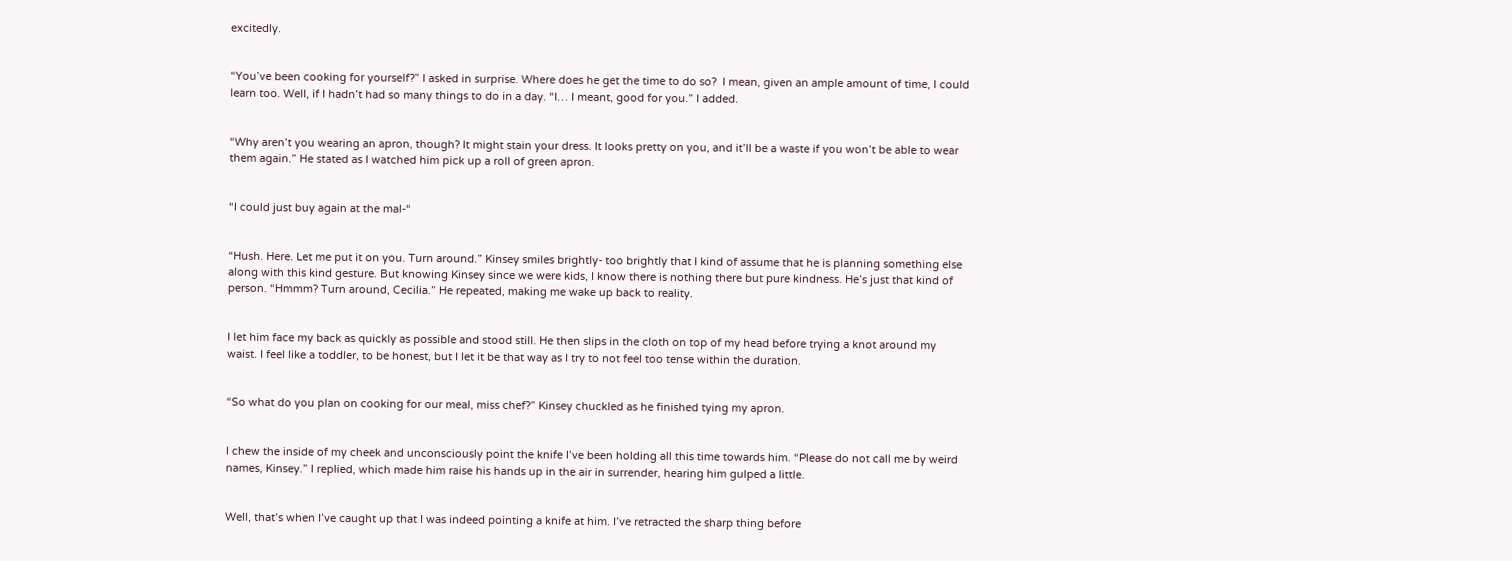excitedly.


“You’ve been cooking for yourself?” I asked in surprise. Where does he get the time to do so?  I mean, given an ample amount of time, I could learn too. Well, if I hadn’t had so many things to do in a day. “I… I meant, good for you.” I added.


“Why aren’t you wearing an apron, though? It might stain your dress. It looks pretty on you, and it’ll be a waste if you won’t be able to wear them again.” He stated as I watched him pick up a roll of green apron.


“I could just buy again at the mal-“


“Hush. Here. Let me put it on you. Turn around.” Kinsey smiles brightly- too brightly that I kind of assume that he is planning something else along with this kind gesture. But knowing Kinsey since we were kids, I know there is nothing there but pure kindness. He’s just that kind of person. “Hmmm? Turn around, Cecilia.” He repeated, making me wake up back to reality.


I let him face my back as quickly as possible and stood still. He then slips in the cloth on top of my head before trying a knot around my waist. I feel like a toddler, to be honest, but I let it be that way as I try to not feel too tense within the duration.


“So what do you plan on cooking for our meal, miss chef?” Kinsey chuckled as he finished tying my apron.


I chew the inside of my cheek and unconsciously point the knife I’ve been holding all this time towards him. “Please do not call me by weird names, Kinsey.” I replied, which made him raise his hands up in the air in surrender, hearing him gulped a little.


Well, that’s when I’ve caught up that I was indeed pointing a knife at him. I’ve retracted the sharp thing before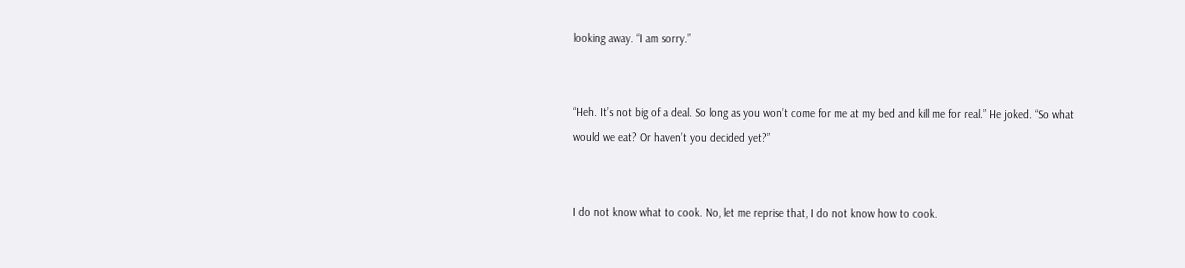looking away. “I am sorry.”


“Heh. It’s not big of a deal. So long as you won’t come for me at my bed and kill me for real.” He joked. “So what would we eat? Or haven’t you decided yet?”


I do not know what to cook. No, let me reprise that, I do not know how to cook.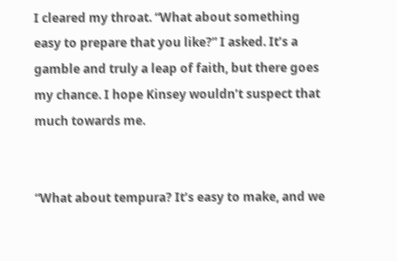I cleared my throat. “What about something easy to prepare that you like?” I asked. It’s a gamble and truly a leap of faith, but there goes my chance. I hope Kinsey wouldn’t suspect that much towards me.


“What about tempura? It’s easy to make, and we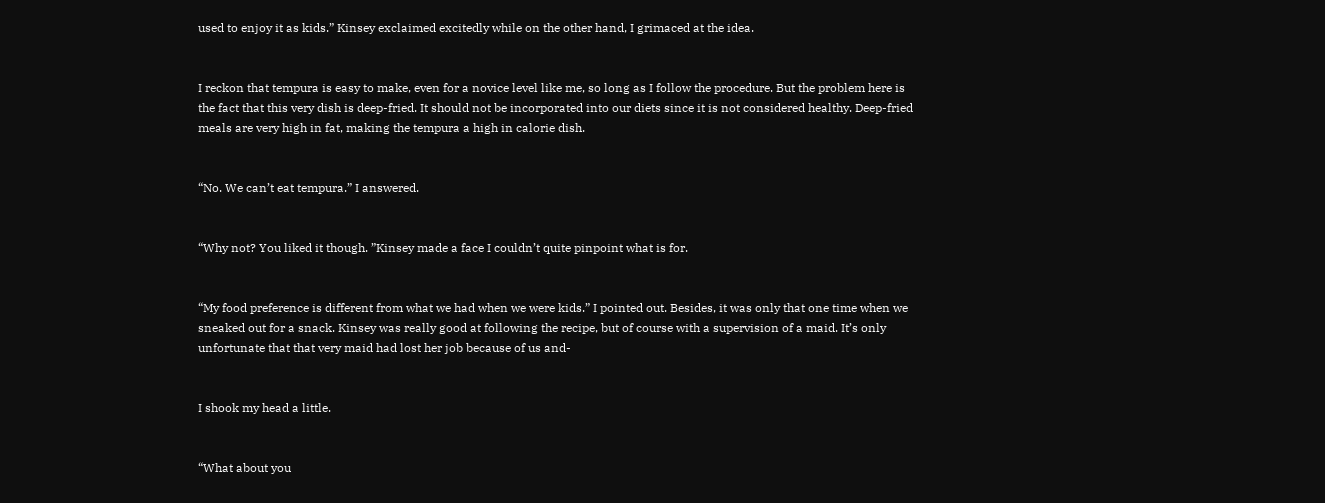used to enjoy it as kids.” Kinsey exclaimed excitedly while on the other hand, I grimaced at the idea.


I reckon that tempura is easy to make, even for a novice level like me, so long as I follow the procedure. But the problem here is the fact that this very dish is deep-fried. It should not be incorporated into our diets since it is not considered healthy. Deep-fried meals are very high in fat, making the tempura a high in calorie dish.


“No. We can’t eat tempura.” I answered.


“Why not? You liked it though. ”Kinsey made a face I couldn’t quite pinpoint what is for.


“My food preference is different from what we had when we were kids.” I pointed out. Besides, it was only that one time when we sneaked out for a snack. Kinsey was really good at following the recipe, but of course with a supervision of a maid. It’s only unfortunate that that very maid had lost her job because of us and-


I shook my head a little.


“What about you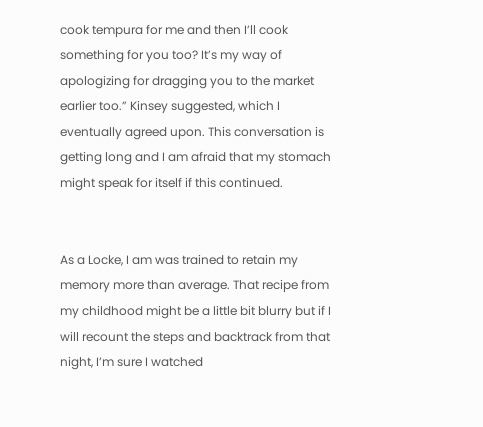cook tempura for me and then I’ll cook something for you too? It’s my way of apologizing for dragging you to the market earlier too.” Kinsey suggested, which I eventually agreed upon. This conversation is getting long and I am afraid that my stomach might speak for itself if this continued.


As a Locke, I am was trained to retain my memory more than average. That recipe from my childhood might be a little bit blurry but if I will recount the steps and backtrack from that night, I’m sure I watched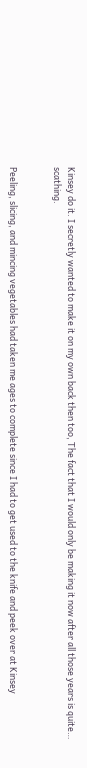Kinsey do it. I secretly wanted to make it on my own back then too, The fact that I would only be making it now after all those years is quite… scathing.


Peeling, slicing, and mincing vegetables had taken me ages to complete since I had to get used to the knife and peek over at Kinsey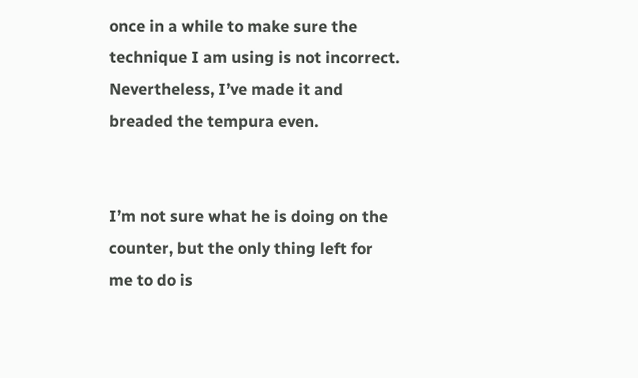once in a while to make sure the technique I am using is not incorrect. Nevertheless, I’ve made it and breaded the tempura even.


I’m not sure what he is doing on the counter, but the only thing left for me to do is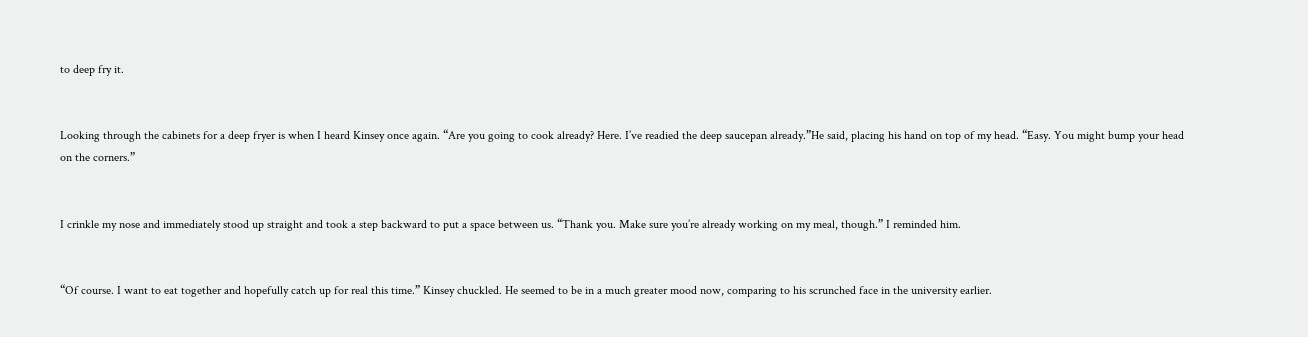to deep fry it.


Looking through the cabinets for a deep fryer is when I heard Kinsey once again. “Are you going to cook already? Here. I’ve readied the deep saucepan already.”He said, placing his hand on top of my head. “Easy. You might bump your head on the corners.”


I crinkle my nose and immediately stood up straight and took a step backward to put a space between us. “Thank you. Make sure you’re already working on my meal, though.” I reminded him.


“Of course. I want to eat together and hopefully catch up for real this time.” Kinsey chuckled. He seemed to be in a much greater mood now, comparing to his scrunched face in the university earlier.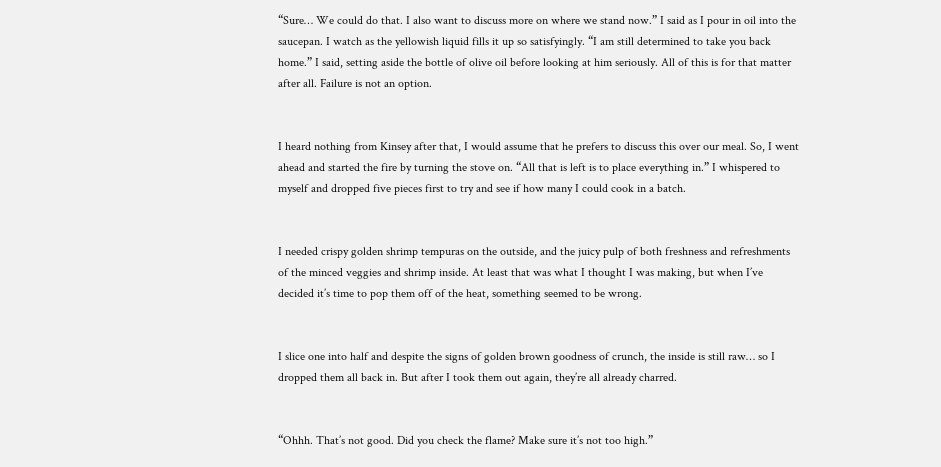“Sure… We could do that. I also want to discuss more on where we stand now.” I said as I pour in oil into the saucepan. I watch as the yellowish liquid fills it up so satisfyingly. “I am still determined to take you back home.” I said, setting aside the bottle of olive oil before looking at him seriously. All of this is for that matter after all. Failure is not an option.


I heard nothing from Kinsey after that, I would assume that he prefers to discuss this over our meal. So, I went ahead and started the fire by turning the stove on. “All that is left is to place everything in.” I whispered to myself and dropped five pieces first to try and see if how many I could cook in a batch.


I needed crispy golden shrimp tempuras on the outside, and the juicy pulp of both freshness and refreshments of the minced veggies and shrimp inside. At least that was what I thought I was making, but when I’ve decided it’s time to pop them off of the heat, something seemed to be wrong.


I slice one into half and despite the signs of golden brown goodness of crunch, the inside is still raw… so I dropped them all back in. But after I took them out again, they’re all already charred.


“Ohhh. That’s not good. Did you check the flame? Make sure it’s not too high.”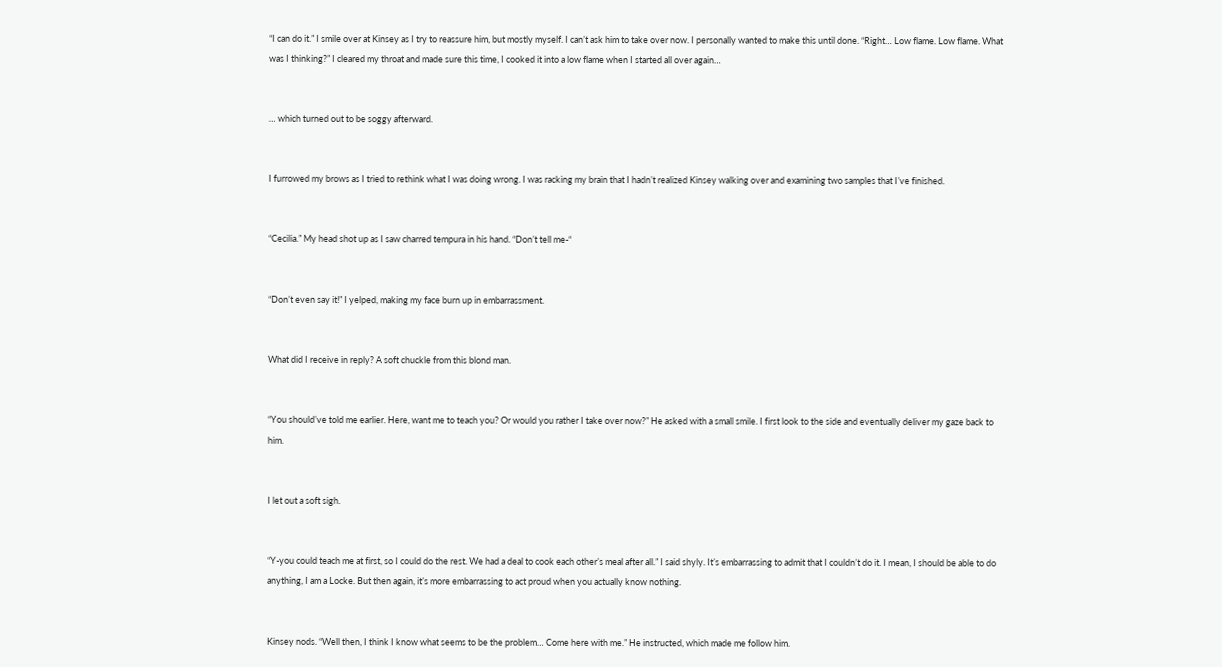“I can do it.” I smile over at Kinsey as I try to reassure him, but mostly myself. I can’t ask him to take over now. I personally wanted to make this until done. “Right… Low flame. Low flame. What was I thinking?” I cleared my throat and made sure this time, I cooked it into a low flame when I started all over again…


… which turned out to be soggy afterward.


I furrowed my brows as I tried to rethink what I was doing wrong. I was racking my brain that I hadn’t realized Kinsey walking over and examining two samples that I’ve finished.


“Cecilia.” My head shot up as I saw charred tempura in his hand. “Don’t tell me-“


“Don’t even say it!” I yelped, making my face burn up in embarrassment.


What did I receive in reply? A soft chuckle from this blond man.


“You should’ve told me earlier. Here, want me to teach you? Or would you rather I take over now?” He asked with a small smile. I first look to the side and eventually deliver my gaze back to him.


I let out a soft sigh.


“Y-you could teach me at first, so I could do the rest. We had a deal to cook each other’s meal after all.” I said shyly. It’s embarrassing to admit that I couldn’t do it. I mean, I should be able to do anything, I am a Locke. But then again, it’s more embarrassing to act proud when you actually know nothing.


Kinsey nods. “Well then, I think I know what seems to be the problem… Come here with me.” He instructed, which made me follow him.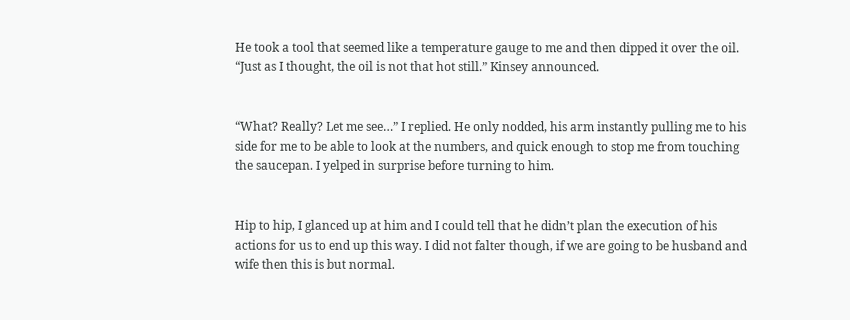He took a tool that seemed like a temperature gauge to me and then dipped it over the oil. “Just as I thought, the oil is not that hot still.” Kinsey announced.


“What? Really? Let me see…” I replied. He only nodded, his arm instantly pulling me to his side for me to be able to look at the numbers, and quick enough to stop me from touching the saucepan. I yelped in surprise before turning to him.


Hip to hip, I glanced up at him and I could tell that he didn’t plan the execution of his actions for us to end up this way. I did not falter though, if we are going to be husband and wife then this is but normal.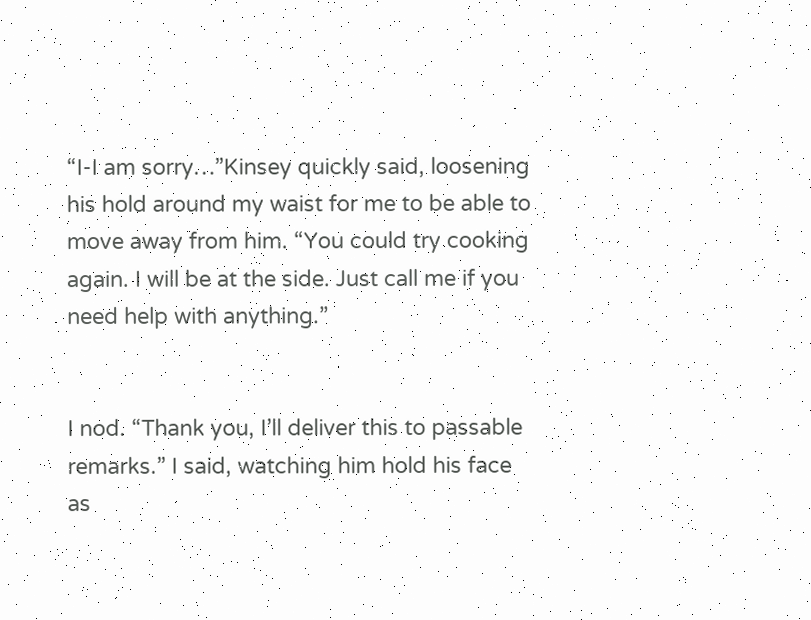“I-I am sorry…”Kinsey quickly said, loosening his hold around my waist for me to be able to move away from him. “You could try cooking again. I will be at the side. Just call me if you need help with anything.”


I nod. “Thank you, I’ll deliver this to passable remarks.” I said, watching him hold his face as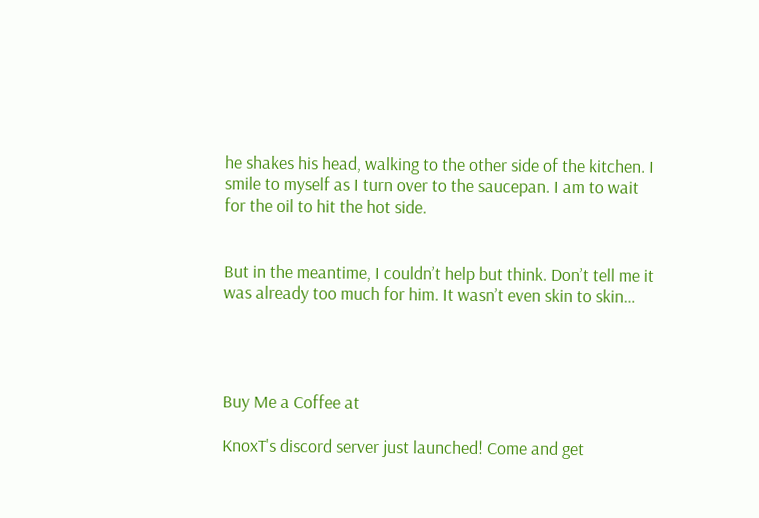he shakes his head, walking to the other side of the kitchen. I smile to myself as I turn over to the saucepan. I am to wait for the oil to hit the hot side.


But in the meantime, I couldn’t help but think. Don’t tell me it was already too much for him. It wasn’t even skin to skin…




Buy Me a Coffee at

KnoxT's discord server just launched! Come and get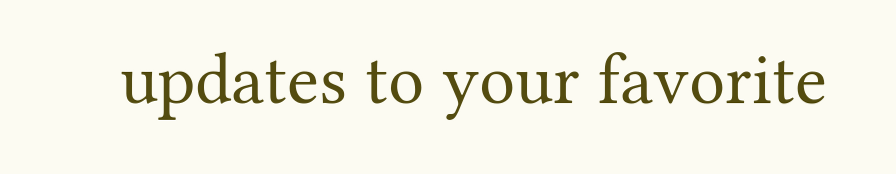updates to your favorite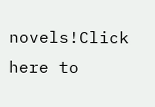novels!Click here to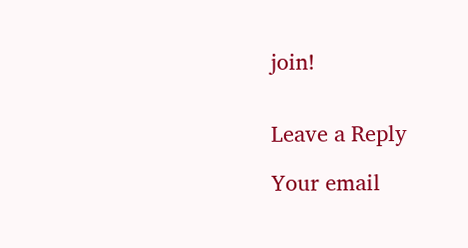join!


Leave a Reply

Your email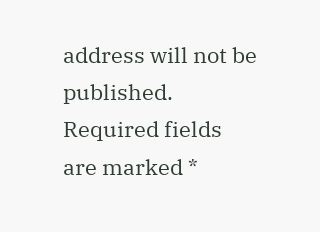address will not be published. Required fields are marked *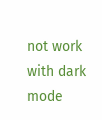not work with dark mode